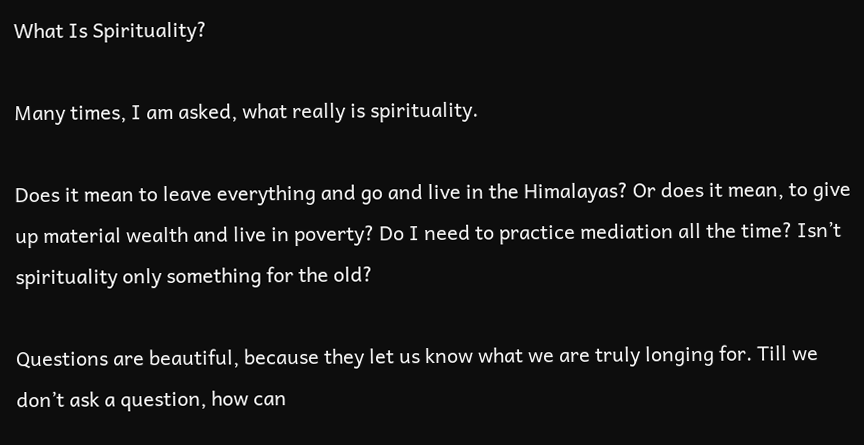What Is Spirituality?

Many times, I am asked, what really is spirituality.

Does it mean to leave everything and go and live in the Himalayas? Or does it mean, to give up material wealth and live in poverty? Do I need to practice mediation all the time? Isn’t spirituality only something for the old?

Questions are beautiful, because they let us know what we are truly longing for. Till we don’t ask a question, how can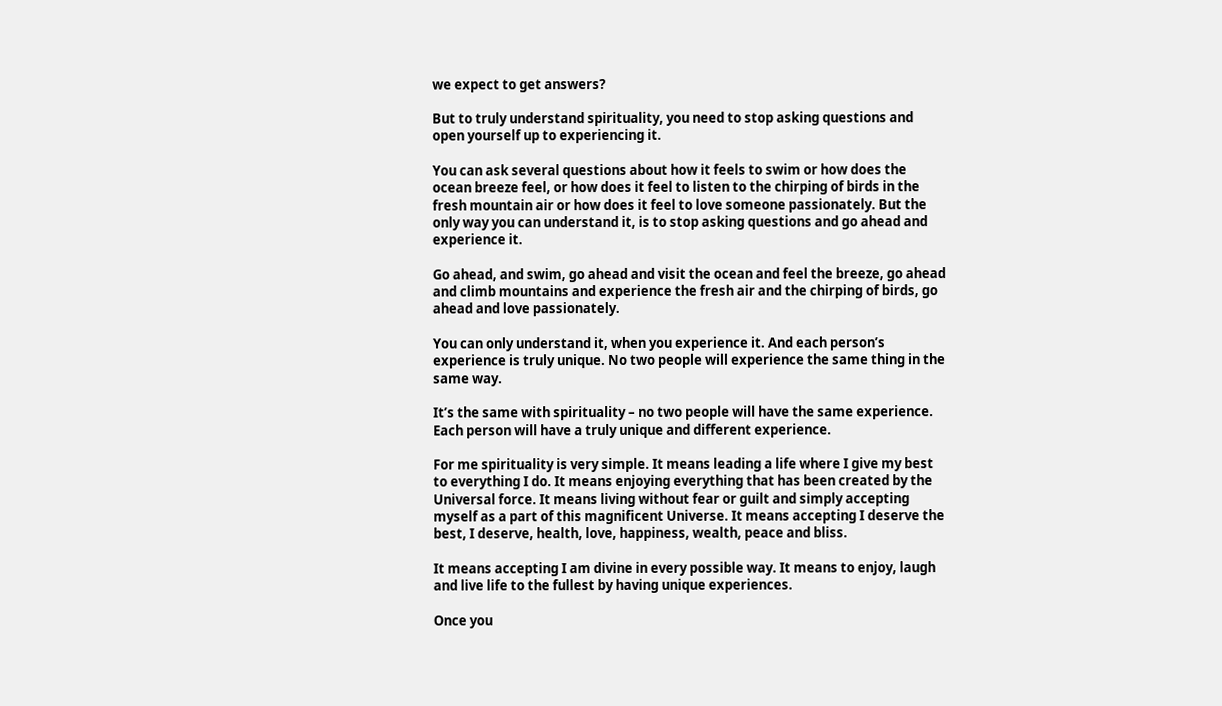we expect to get answers?

But to truly understand spirituality, you need to stop asking questions and open yourself up to experiencing it.

You can ask several questions about how it feels to swim or how does the ocean breeze feel, or how does it feel to listen to the chirping of birds in the fresh mountain air or how does it feel to love someone passionately. But the only way you can understand it, is to stop asking questions and go ahead and experience it.

Go ahead, and swim, go ahead and visit the ocean and feel the breeze, go ahead and climb mountains and experience the fresh air and the chirping of birds, go ahead and love passionately.

You can only understand it, when you experience it. And each person’s experience is truly unique. No two people will experience the same thing in the same way.

It’s the same with spirituality – no two people will have the same experience. Each person will have a truly unique and different experience.

For me spirituality is very simple. It means leading a life where I give my best to everything I do. It means enjoying everything that has been created by the Universal force. It means living without fear or guilt and simply accepting myself as a part of this magnificent Universe. It means accepting I deserve the best, I deserve, health, love, happiness, wealth, peace and bliss.

It means accepting I am divine in every possible way. It means to enjoy, laugh and live life to the fullest by having unique experiences.

Once you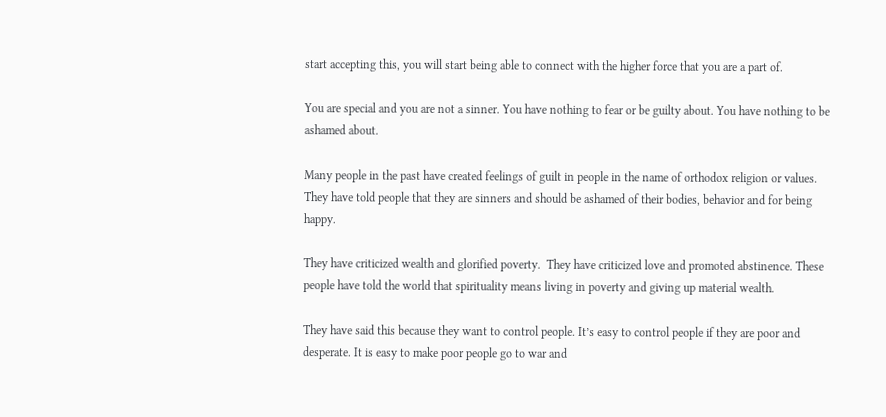start accepting this, you will start being able to connect with the higher force that you are a part of.

You are special and you are not a sinner. You have nothing to fear or be guilty about. You have nothing to be ashamed about.

Many people in the past have created feelings of guilt in people in the name of orthodox religion or values. They have told people that they are sinners and should be ashamed of their bodies, behavior and for being happy.

They have criticized wealth and glorified poverty.  They have criticized love and promoted abstinence. These people have told the world that spirituality means living in poverty and giving up material wealth.

They have said this because they want to control people. It’s easy to control people if they are poor and desperate. It is easy to make poor people go to war and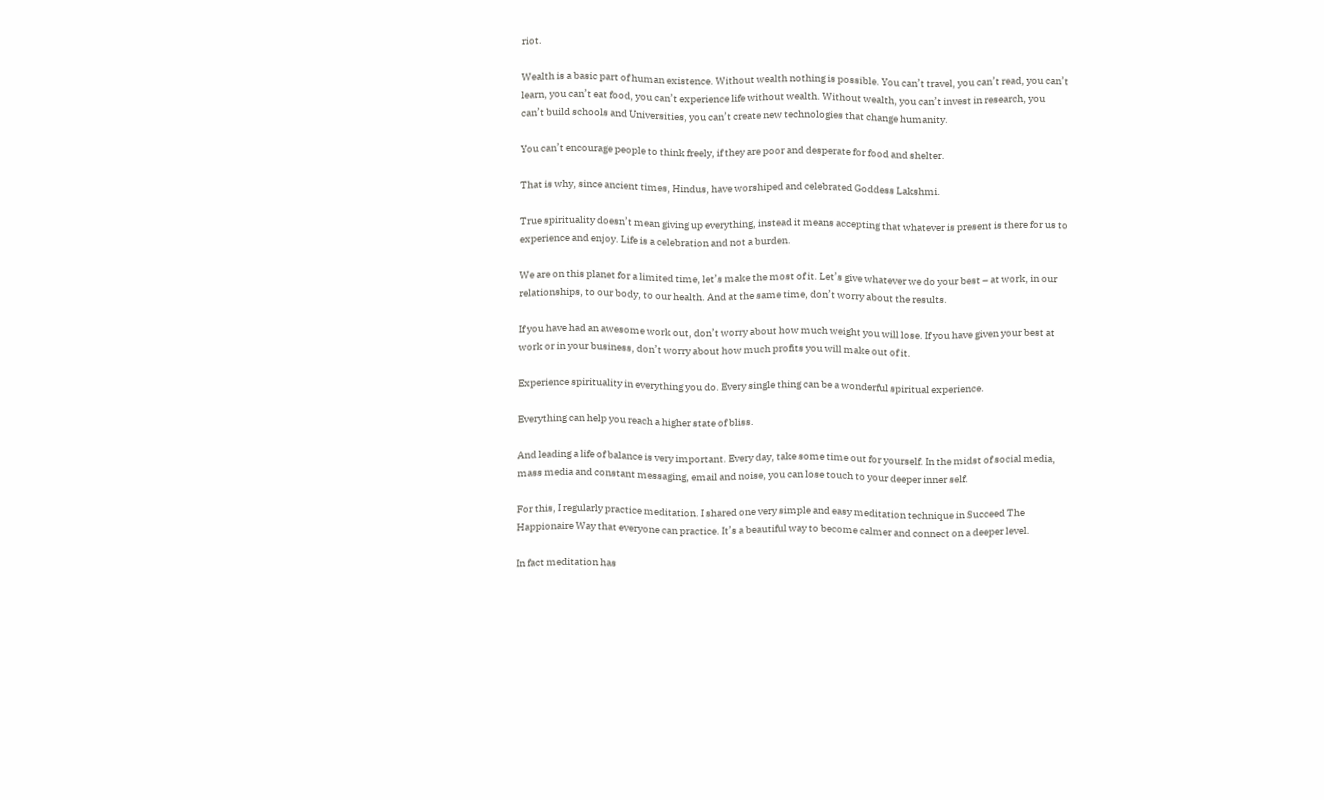riot.

Wealth is a basic part of human existence. Without wealth nothing is possible. You can’t travel, you can’t read, you can’t learn, you can’t eat food, you can’t experience life without wealth. Without wealth, you can’t invest in research, you can’t build schools and Universities, you can’t create new technologies that change humanity.

You can’t encourage people to think freely, if they are poor and desperate for food and shelter.

That is why, since ancient times, Hindus, have worshiped and celebrated Goddess Lakshmi.

True spirituality doesn’t mean giving up everything, instead it means accepting that whatever is present is there for us to experience and enjoy. Life is a celebration and not a burden.

We are on this planet for a limited time, let’s make the most of it. Let’s give whatever we do your best – at work, in our relationships, to our body, to our health. And at the same time, don’t worry about the results.

If you have had an awesome work out, don’t worry about how much weight you will lose. If you have given your best at work or in your business, don’t worry about how much profits you will make out of it.

Experience spirituality in everything you do. Every single thing can be a wonderful spiritual experience.

Everything can help you reach a higher state of bliss.

And leading a life of balance is very important. Every day, take some time out for yourself. In the midst of social media, mass media and constant messaging, email and noise, you can lose touch to your deeper inner self.

For this, I regularly practice meditation. I shared one very simple and easy meditation technique in Succeed The Happionaire Way that everyone can practice. It’s a beautiful way to become calmer and connect on a deeper level.

In fact meditation has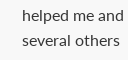helped me and several others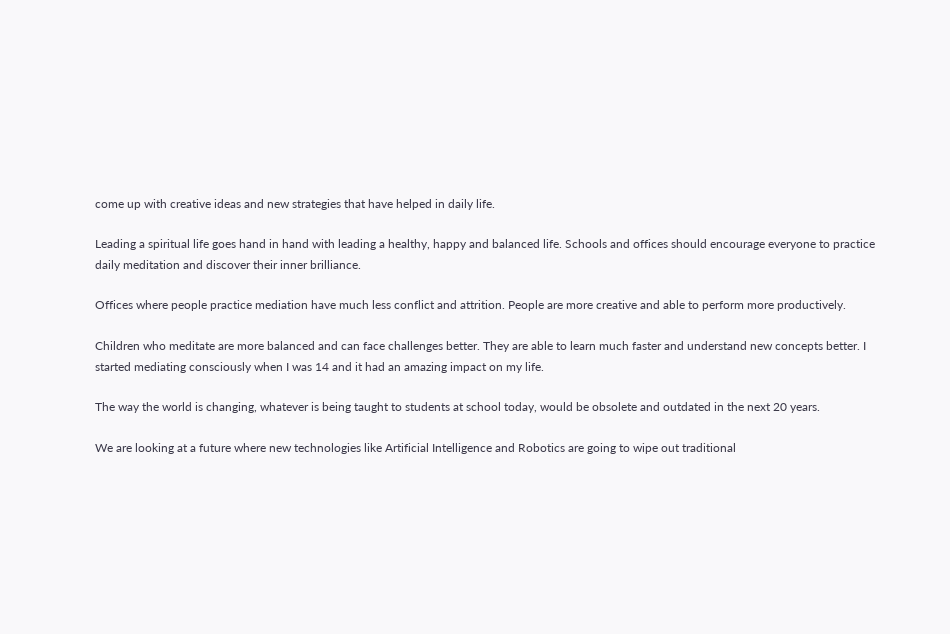come up with creative ideas and new strategies that have helped in daily life.

Leading a spiritual life goes hand in hand with leading a healthy, happy and balanced life. Schools and offices should encourage everyone to practice daily meditation and discover their inner brilliance.

Offices where people practice mediation have much less conflict and attrition. People are more creative and able to perform more productively.

Children who meditate are more balanced and can face challenges better. They are able to learn much faster and understand new concepts better. I started mediating consciously when I was 14 and it had an amazing impact on my life.

The way the world is changing, whatever is being taught to students at school today, would be obsolete and outdated in the next 20 years.

We are looking at a future where new technologies like Artificial Intelligence and Robotics are going to wipe out traditional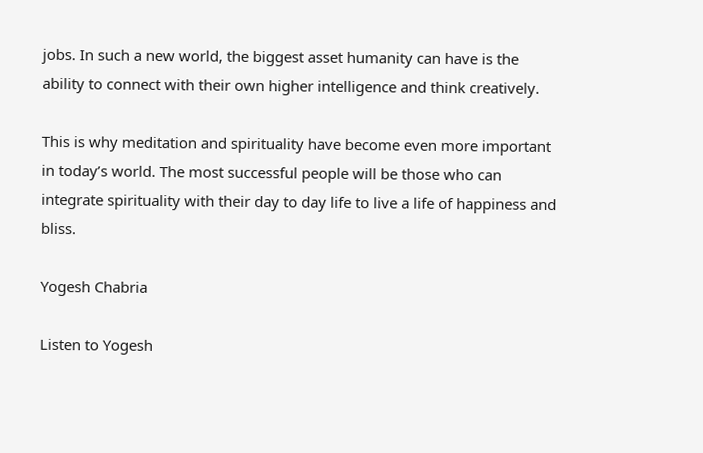jobs. In such a new world, the biggest asset humanity can have is the ability to connect with their own higher intelligence and think creatively.

This is why meditation and spirituality have become even more important in today’s world. The most successful people will be those who can integrate spirituality with their day to day life to live a life of happiness and bliss.

Yogesh Chabria

Listen to Yogesh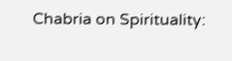Chabria on Spirituality: